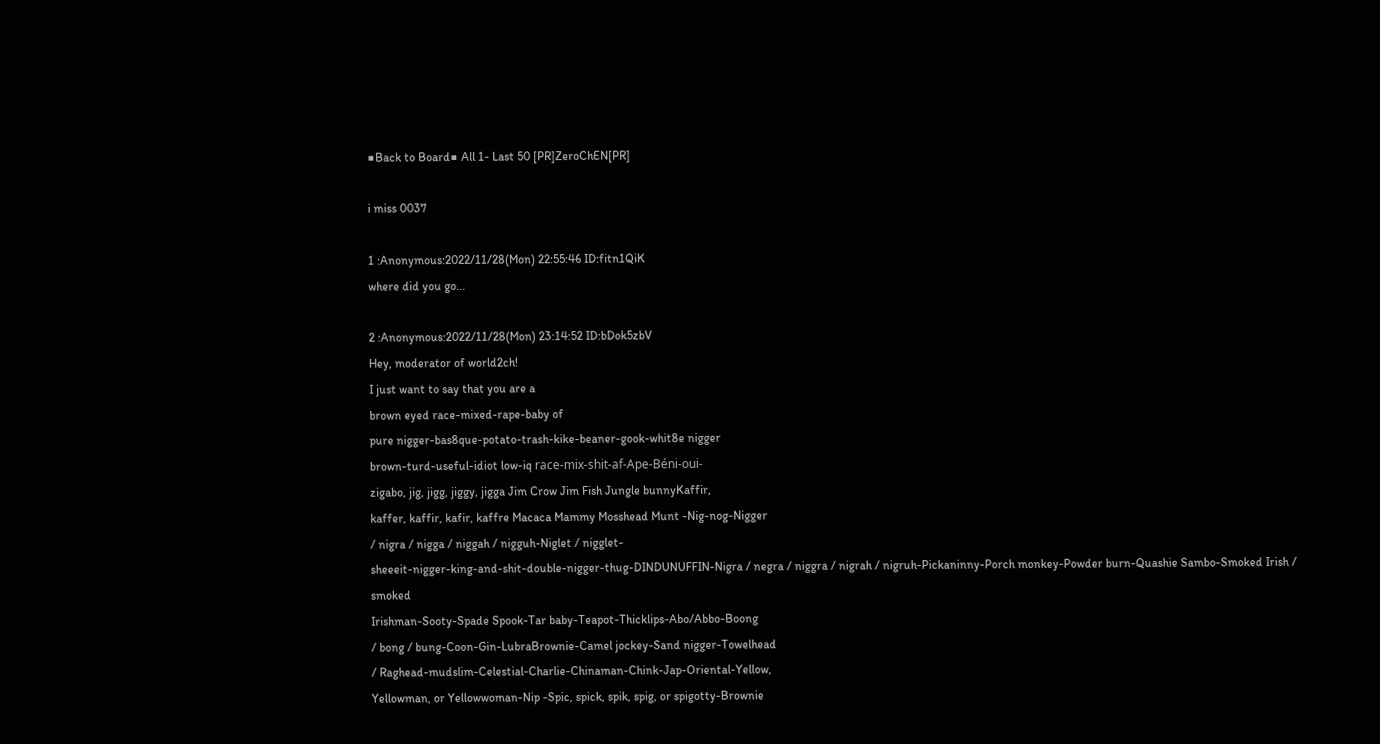■Back to Board■ All 1- Last 50 [PR]ZeroChEN[PR]

i miss 0037

1 :Anonymous:2022/11/28(Mon) 22:55:46 ID:fitn1QiK
where did you go...

2 :Anonymous:2022/11/28(Mon) 23:14:52 ID:bDok5zbV
Hey, moderator of world2ch!
I just want to say that you are a
brown eyed race-mixed-rape-baby of
pure nigger-bas8que-potato-trash-kike-beaner-gook-whit8e nigger
brown-turd-useful-idiot low-iq race-mix-shit-af-Ape-Béni-oui-
zigabo, jig, jigg, jiggy, jigga Jim Crow Jim Fish Jungle bunnyKaffir,
kaffer, kaffir, kafir, kaffre Macaca Mammy Mosshead Munt -Nig-nog-Nigger
/ nigra / nigga / niggah / nigguh-Niglet / nigglet-
sheeeit-nigger-king-and-shit-double-nigger-thug-DINDUNUFFIN-Nigra / negra / niggra / nigrah / nigruh-Pickaninny-Porch monkey-Powder burn-Quashie Sambo-Smoked Irish / smoked
Irishman-Sooty-Spade Spook-Tar baby-Teapot-Thicklips-Abo/Abbo-Boong
/ bong / bung-Coon-Gin-LubraBrownie-Camel jockey-Sand nigger-Towelhead
/ Raghead-mudslim-Celestial-Charlie-Chinaman-Chink-Jap-Oriental-Yellow,
Yellowman, or Yellowwoman-Nip -Spic, spick, spik, spig, or spigotty-Brownie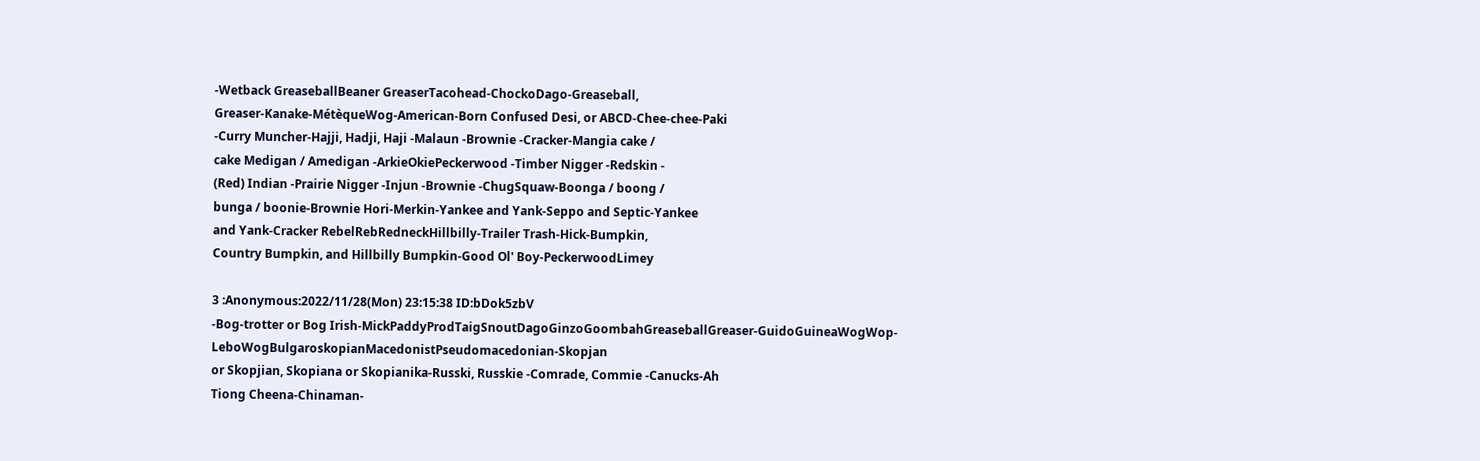-Wetback GreaseballBeaner GreaserTacohead-ChockoDago-Greaseball,
Greaser-Kanake-MétèqueWog-American-Born Confused Desi, or ABCD-Chee-chee-Paki
-Curry Muncher-Hajji, Hadji, Haji -Malaun -Brownie -Cracker-Mangia cake /
cake Medigan / Amedigan -ArkieOkiePeckerwood -Timber Nigger -Redskin -
(Red) Indian -Prairie Nigger -Injun -Brownie -ChugSquaw-Boonga / boong /
bunga / boonie-Brownie Hori-Merkin-Yankee and Yank-Seppo and Septic-Yankee
and Yank-Cracker RebelRebRedneckHillbilly-Trailer Trash-Hick-Bumpkin,
Country Bumpkin, and Hillbilly Bumpkin-Good Ol' Boy-PeckerwoodLimey

3 :Anonymous:2022/11/28(Mon) 23:15:38 ID:bDok5zbV
-Bog-trotter or Bog Irish-MickPaddyProdTaigSnoutDagoGinzoGoombahGreaseballGreaser-GuidoGuineaWogWop-LeboWogBulgaroskopianMacedonistPseudomacedonian-Skopjan
or Skopjian, Skopiana or Skopianika-Russki, Russkie -Comrade, Commie -Canucks-Ah
Tiong Cheena-Chinaman-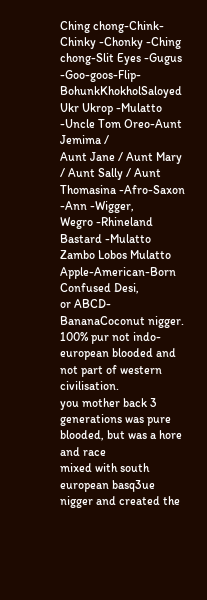Ching chong-Chink-Chinky -Chonky -Ching chong-Slit Eyes -Gugus
-Goo-goos-Flip-BohunkKhokholSaloyed Ukr Ukrop -Mulatto -Uncle Tom Oreo-Aunt Jemima /
Aunt Jane / Aunt Mary / Aunt Sally / Aunt Thomasina -Afro-Saxon -Ann -Wigger,
Wegro -Rhineland Bastard -Mulatto Zambo Lobos Mulatto Apple-American-Born Confused Desi,
or ABCD-BananaCoconut nigger.
100% pur not indo-european blooded and not part of western civilisation.
you mother back 3 generations was pure blooded, but was a hore and race
mixed with south european basq3ue nigger and created the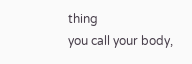thing
you call your body,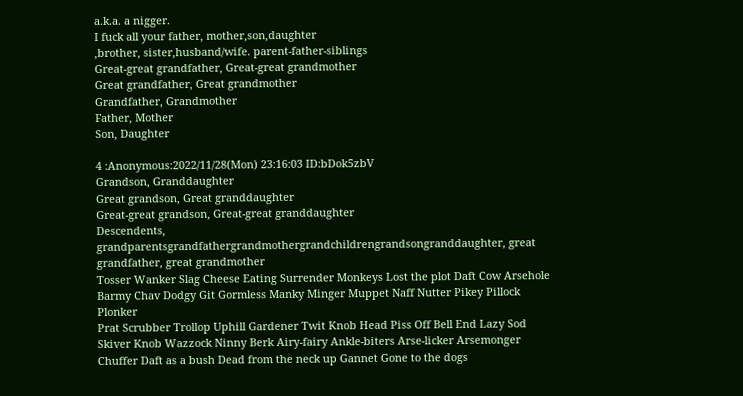a.k.a. a nigger.
I fuck all your father, mother,son,daughter
,brother, sister,husband/wife. parent-father-siblings
Great-great grandfather, Great-great grandmother
Great grandfather, Great grandmother
Grandfather, Grandmother
Father, Mother
Son, Daughter

4 :Anonymous:2022/11/28(Mon) 23:16:03 ID:bDok5zbV
Grandson, Granddaughter
Great grandson, Great granddaughter
Great-great grandson, Great-great granddaughter
Descendents, grandparentsgrandfathergrandmothergrandchildrengrandsongranddaughter, great grandfather, great grandmother
Tosser Wanker Slag Cheese Eating Surrender Monkeys Lost the plot Daft Cow Arsehole Barmy Chav Dodgy Git Gormless Manky Minger Muppet Naff Nutter Pikey Pillock Plonker
Prat Scrubber Trollop Uphill Gardener Twit Knob Head Piss Off Bell End Lazy Sod Skiver Knob Wazzock Ninny Berk Airy-fairy Ankle-biters Arse-licker Arsemonger Chuffer Daft as a bush Dead from the neck up Gannet Gone to the dogs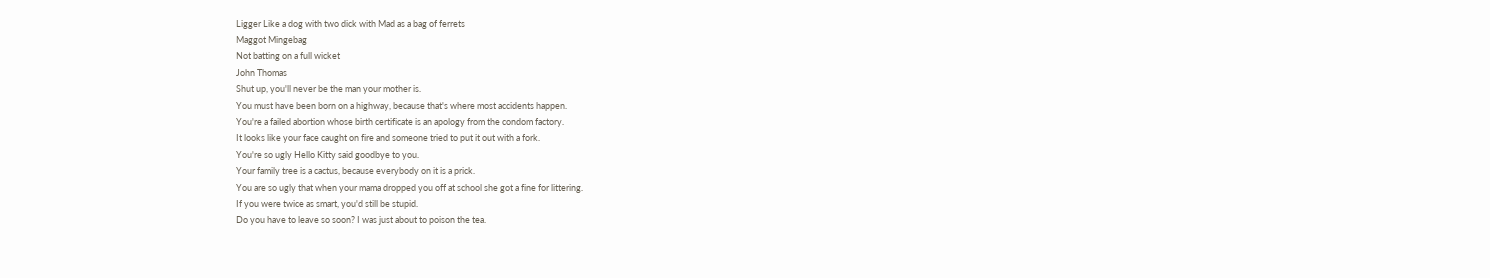Ligger Like a dog with two dick with Mad as a bag of ferrets
Maggot Mingebag
Not batting on a full wicket
John Thomas
Shut up, you'll never be the man your mother is.
You must have been born on a highway, because that's where most accidents happen.
You're a failed abortion whose birth certificate is an apology from the condom factory.
It looks like your face caught on fire and someone tried to put it out with a fork.
You're so ugly Hello Kitty said goodbye to you.
Your family tree is a cactus, because everybody on it is a prick.
You are so ugly that when your mama dropped you off at school she got a fine for littering.
If you were twice as smart, you'd still be stupid.
Do you have to leave so soon? I was just about to poison the tea.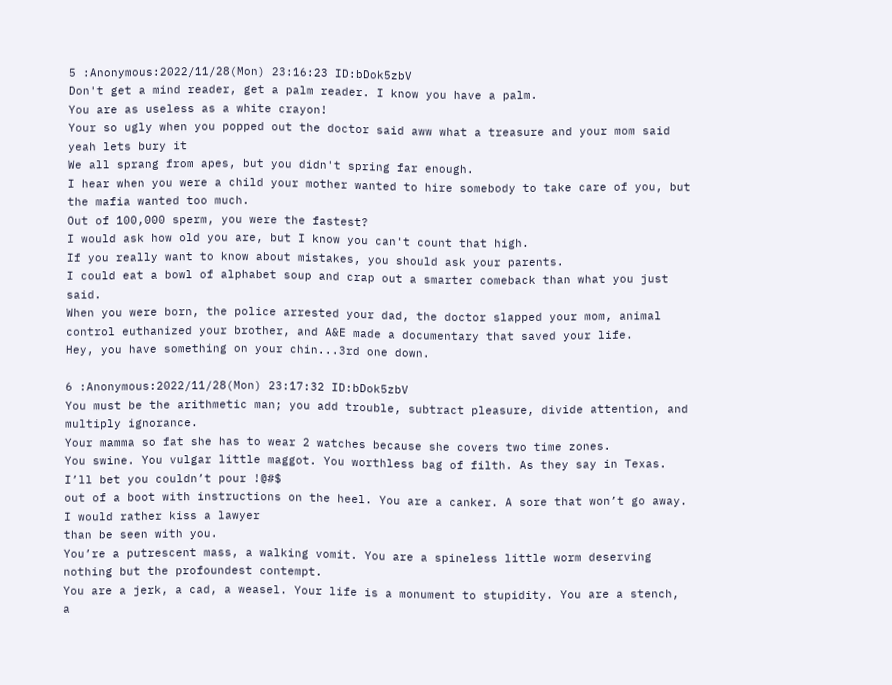5 :Anonymous:2022/11/28(Mon) 23:16:23 ID:bDok5zbV
Don't get a mind reader, get a palm reader. I know you have a palm.
You are as useless as a white crayon!
Your so ugly when you popped out the doctor said aww what a treasure and your mom said yeah lets bury it
We all sprang from apes, but you didn't spring far enough.
I hear when you were a child your mother wanted to hire somebody to take care of you, but the mafia wanted too much.
Out of 100,000 sperm, you were the fastest?
I would ask how old you are, but I know you can't count that high.
If you really want to know about mistakes, you should ask your parents.
I could eat a bowl of alphabet soup and crap out a smarter comeback than what you just said.
When you were born, the police arrested your dad, the doctor slapped your mom, animal control euthanized your brother, and A&E made a documentary that saved your life.
Hey, you have something on your chin...3rd one down.

6 :Anonymous:2022/11/28(Mon) 23:17:32 ID:bDok5zbV
You must be the arithmetic man; you add trouble, subtract pleasure, divide attention, and multiply ignorance.
Your mamma so fat she has to wear 2 watches because she covers two time zones.
You swine. You vulgar little maggot. You worthless bag of filth. As they say in Texas. I’ll bet you couldn’t pour !@#$
out of a boot with instructions on the heel. You are a canker. A sore that won’t go away. I would rather kiss a lawyer
than be seen with you.
You’re a putrescent mass, a walking vomit. You are a spineless little worm deserving nothing but the profoundest contempt.
You are a jerk, a cad, a weasel. Your life is a monument to stupidity. You are a stench, a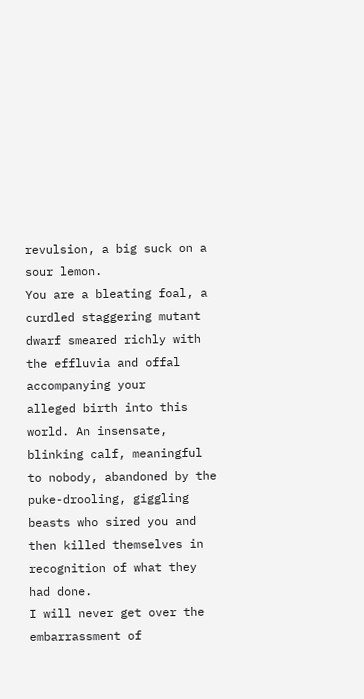revulsion, a big suck on a sour lemon.
You are a bleating foal, a curdled staggering mutant dwarf smeared richly with the effluvia and offal accompanying your
alleged birth into this world. An insensate, blinking calf, meaningful to nobody, abandoned by the puke-drooling, giggling
beasts who sired you and then killed themselves in recognition of what they had done.
I will never get over the embarrassment of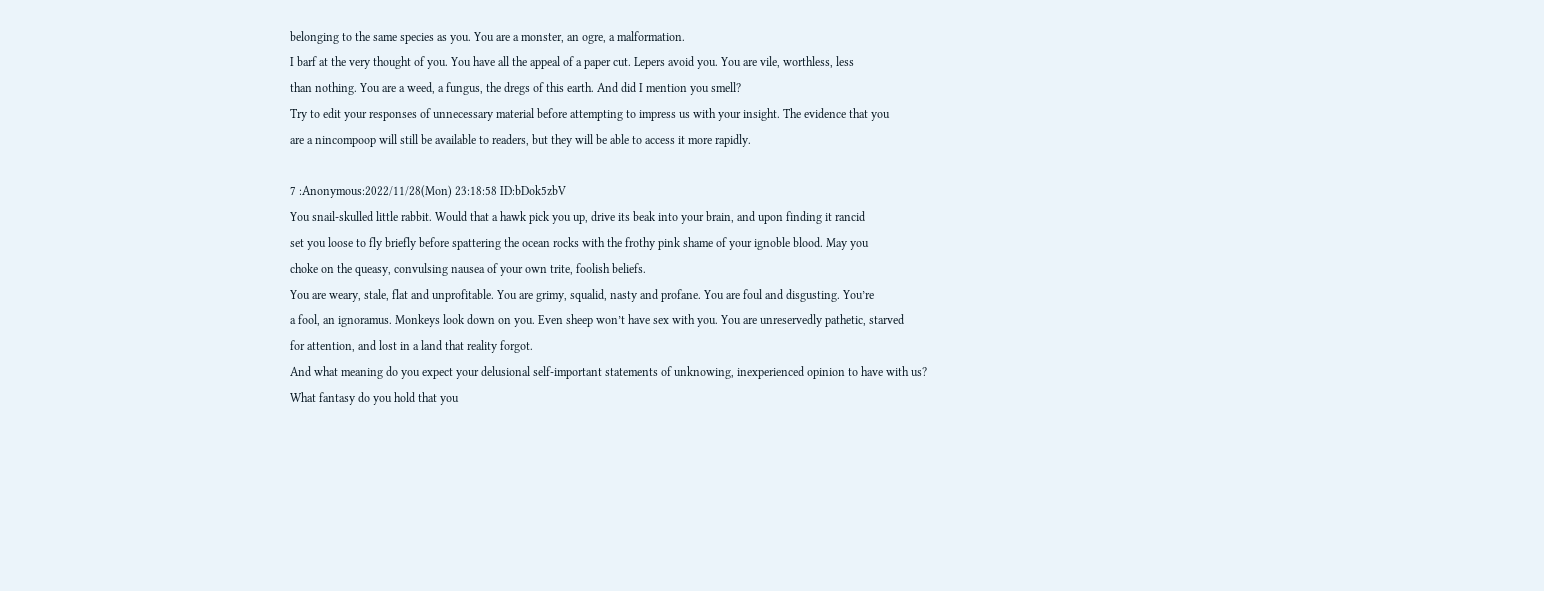belonging to the same species as you. You are a monster, an ogre, a malformation.
I barf at the very thought of you. You have all the appeal of a paper cut. Lepers avoid you. You are vile, worthless, less
than nothing. You are a weed, a fungus, the dregs of this earth. And did I mention you smell?
Try to edit your responses of unnecessary material before attempting to impress us with your insight. The evidence that you
are a nincompoop will still be available to readers, but they will be able to access it more rapidly.

7 :Anonymous:2022/11/28(Mon) 23:18:58 ID:bDok5zbV
You snail-skulled little rabbit. Would that a hawk pick you up, drive its beak into your brain, and upon finding it rancid
set you loose to fly briefly before spattering the ocean rocks with the frothy pink shame of your ignoble blood. May you
choke on the queasy, convulsing nausea of your own trite, foolish beliefs.
You are weary, stale, flat and unprofitable. You are grimy, squalid, nasty and profane. You are foul and disgusting. You’re
a fool, an ignoramus. Monkeys look down on you. Even sheep won’t have sex with you. You are unreservedly pathetic, starved
for attention, and lost in a land that reality forgot.
And what meaning do you expect your delusional self-important statements of unknowing, inexperienced opinion to have with us?
What fantasy do you hold that you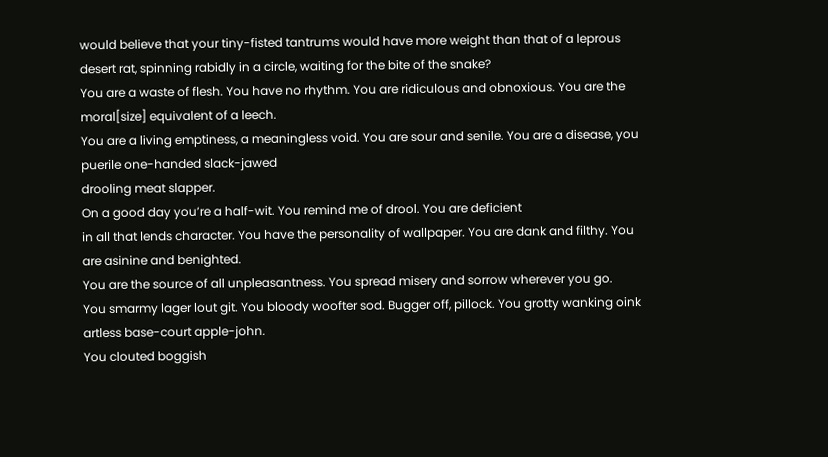would believe that your tiny-fisted tantrums would have more weight than that of a leprous
desert rat, spinning rabidly in a circle, waiting for the bite of the snake?
You are a waste of flesh. You have no rhythm. You are ridiculous and obnoxious. You are the moral[size] equivalent of a leech.
You are a living emptiness, a meaningless void. You are sour and senile. You are a disease, you puerile one-handed slack-jawed
drooling meat slapper.
On a good day you’re a half-wit. You remind me of drool. You are deficient
in all that lends character. You have the personality of wallpaper. You are dank and filthy. You are asinine and benighted.
You are the source of all unpleasantness. You spread misery and sorrow wherever you go.
You smarmy lager lout git. You bloody woofter sod. Bugger off, pillock. You grotty wanking oink artless base-court apple-john.
You clouted boggish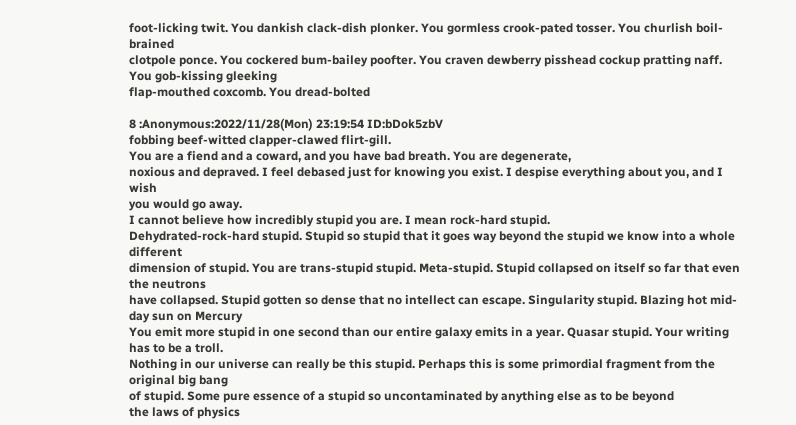foot-licking twit. You dankish clack-dish plonker. You gormless crook-pated tosser. You churlish boil-brained
clotpole ponce. You cockered bum-bailey poofter. You craven dewberry pisshead cockup pratting naff. You gob-kissing gleeking
flap-mouthed coxcomb. You dread-bolted

8 :Anonymous:2022/11/28(Mon) 23:19:54 ID:bDok5zbV
fobbing beef-witted clapper-clawed flirt-gill.
You are a fiend and a coward, and you have bad breath. You are degenerate,
noxious and depraved. I feel debased just for knowing you exist. I despise everything about you, and I wish
you would go away.
I cannot believe how incredibly stupid you are. I mean rock-hard stupid.
Dehydrated-rock-hard stupid. Stupid so stupid that it goes way beyond the stupid we know into a whole different
dimension of stupid. You are trans-stupid stupid. Meta-stupid. Stupid collapsed on itself so far that even the neutrons
have collapsed. Stupid gotten so dense that no intellect can escape. Singularity stupid. Blazing hot mid-day sun on Mercury
You emit more stupid in one second than our entire galaxy emits in a year. Quasar stupid. Your writing has to be a troll.
Nothing in our universe can really be this stupid. Perhaps this is some primordial fragment from the original big bang
of stupid. Some pure essence of a stupid so uncontaminated by anything else as to be beyond
the laws of physics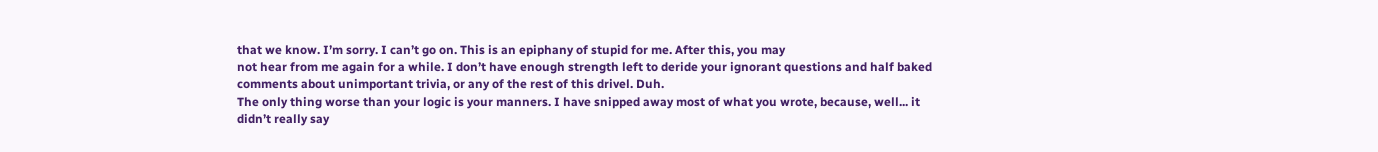that we know. I’m sorry. I can’t go on. This is an epiphany of stupid for me. After this, you may
not hear from me again for a while. I don’t have enough strength left to deride your ignorant questions and half baked
comments about unimportant trivia, or any of the rest of this drivel. Duh.
The only thing worse than your logic is your manners. I have snipped away most of what you wrote, because, well... it
didn’t really say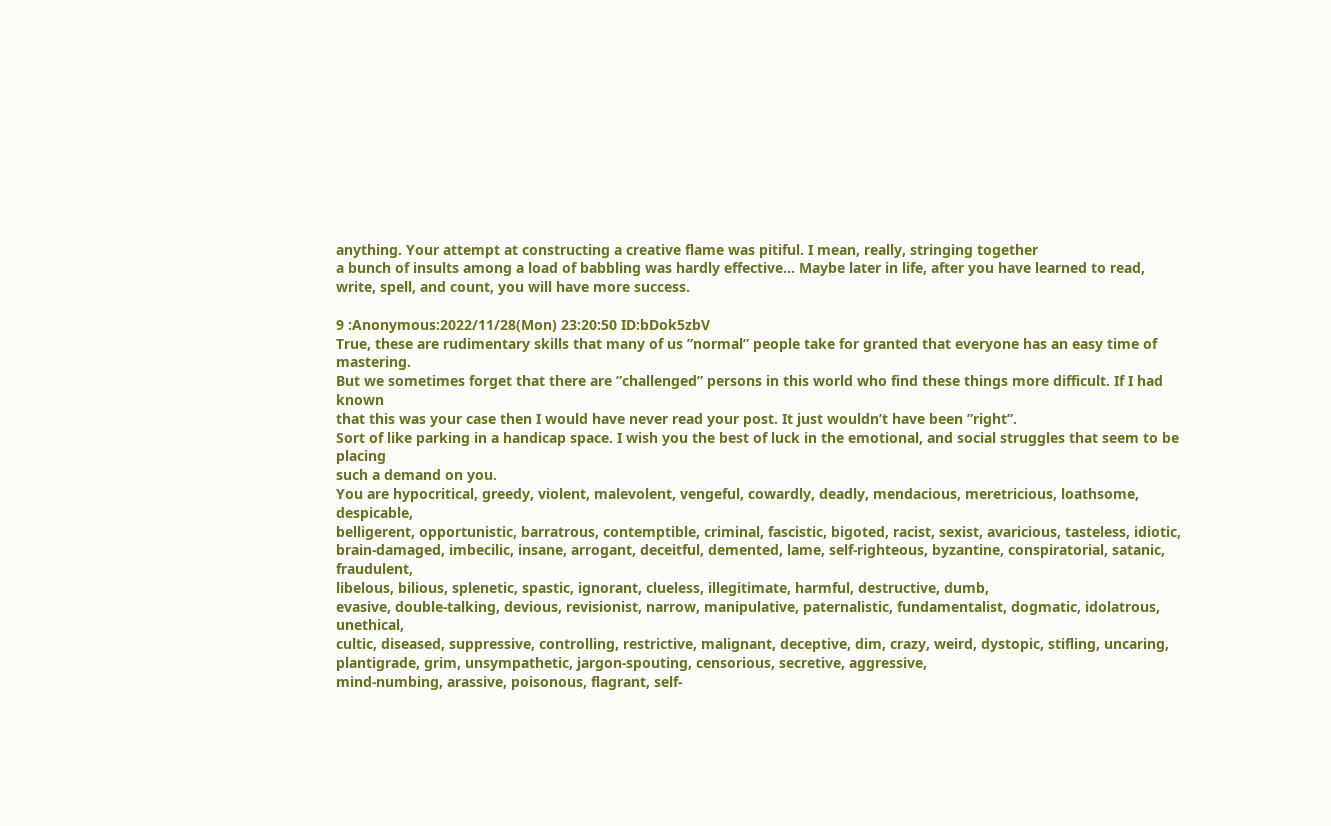anything. Your attempt at constructing a creative flame was pitiful. I mean, really, stringing together
a bunch of insults among a load of babbling was hardly effective... Maybe later in life, after you have learned to read,
write, spell, and count, you will have more success.

9 :Anonymous:2022/11/28(Mon) 23:20:50 ID:bDok5zbV
True, these are rudimentary skills that many of us ”normal” people take for granted that everyone has an easy time of mastering.
But we sometimes forget that there are ”challenged” persons in this world who find these things more difficult. If I had known
that this was your case then I would have never read your post. It just wouldn’t have been ”right”.
Sort of like parking in a handicap space. I wish you the best of luck in the emotional, and social struggles that seem to be placing
such a demand on you.
You are hypocritical, greedy, violent, malevolent, vengeful, cowardly, deadly, mendacious, meretricious, loathsome, despicable,
belligerent, opportunistic, barratrous, contemptible, criminal, fascistic, bigoted, racist, sexist, avaricious, tasteless, idiotic,
brain-damaged, imbecilic, insane, arrogant, deceitful, demented, lame, self-righteous, byzantine, conspiratorial, satanic, fraudulent,
libelous, bilious, splenetic, spastic, ignorant, clueless, illegitimate, harmful, destructive, dumb,
evasive, double-talking, devious, revisionist, narrow, manipulative, paternalistic, fundamentalist, dogmatic, idolatrous, unethical,
cultic, diseased, suppressive, controlling, restrictive, malignant, deceptive, dim, crazy, weird, dystopic, stifling, uncaring,
plantigrade, grim, unsympathetic, jargon-spouting, censorious, secretive, aggressive,
mind-numbing, arassive, poisonous, flagrant, self-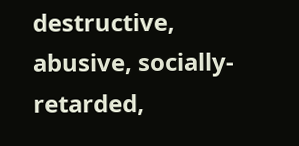destructive, abusive, socially-retarded,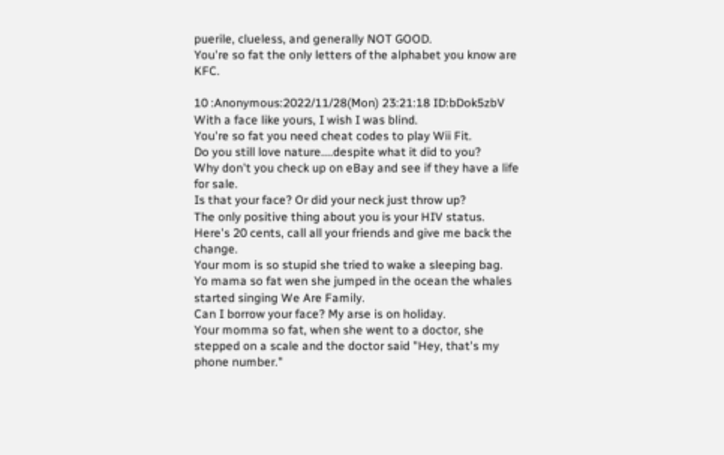puerile, clueless, and generally NOT GOOD.
You're so fat the only letters of the alphabet you know are KFC.

10 :Anonymous:2022/11/28(Mon) 23:21:18 ID:bDok5zbV
With a face like yours, I wish I was blind.
You're so fat you need cheat codes to play Wii Fit.
Do you still love nature....despite what it did to you?
Why don't you check up on eBay and see if they have a life for sale.
Is that your face? Or did your neck just throw up?
The only positive thing about you is your HIV status.
Here's 20 cents, call all your friends and give me back the change.
Your mom is so stupid she tried to wake a sleeping bag.
Yo mama so fat wen she jumped in the ocean the whales started singing We Are Family.
Can I borrow your face? My arse is on holiday.
Your momma so fat, when she went to a doctor, she stepped on a scale and the doctor said "Hey, that's my phone number."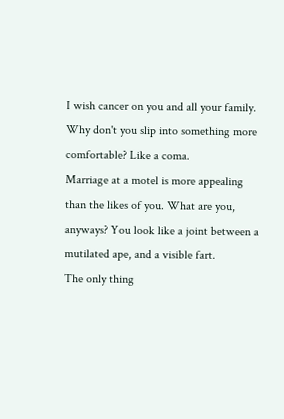I wish cancer on you and all your family.
Why don't you slip into something more comfortable? Like a coma.
Marriage at a motel is more appealing than the likes of you. What are you, anyways? You look like a joint between a mutilated ape, and a visible fart.
The only thing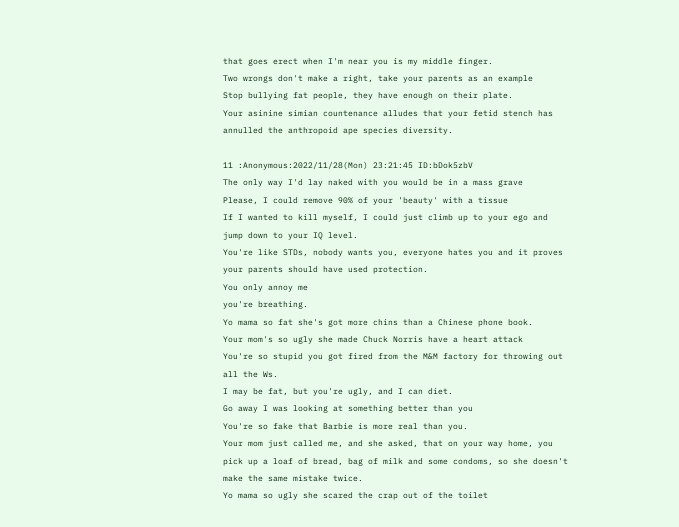that goes erect when I'm near you is my middle finger.
Two wrongs don't make a right, take your parents as an example
Stop bullying fat people, they have enough on their plate.
Your asinine simian countenance alludes that your fetid stench has annulled the anthropoid ape species diversity.

11 :Anonymous:2022/11/28(Mon) 23:21:45 ID:bDok5zbV
The only way I'd lay naked with you would be in a mass grave
Please, I could remove 90% of your 'beauty' with a tissue
If I wanted to kill myself, I could just climb up to your ego and jump down to your IQ level.
You're like STDs, nobody wants you, everyone hates you and it proves your parents should have used protection.
You only annoy me
you're breathing.
Yo mama so fat she's got more chins than a Chinese phone book.
Your mom's so ugly she made Chuck Norris have a heart attack
You're so stupid you got fired from the M&M factory for throwing out all the Ws.
I may be fat, but you're ugly, and I can diet.
Go away I was looking at something better than you
You're so fake that Barbie is more real than you.
Your mom just called me, and she asked, that on your way home, you pick up a loaf of bread, bag of milk and some condoms, so she doesn't make the same mistake twice.
Yo mama so ugly she scared the crap out of the toilet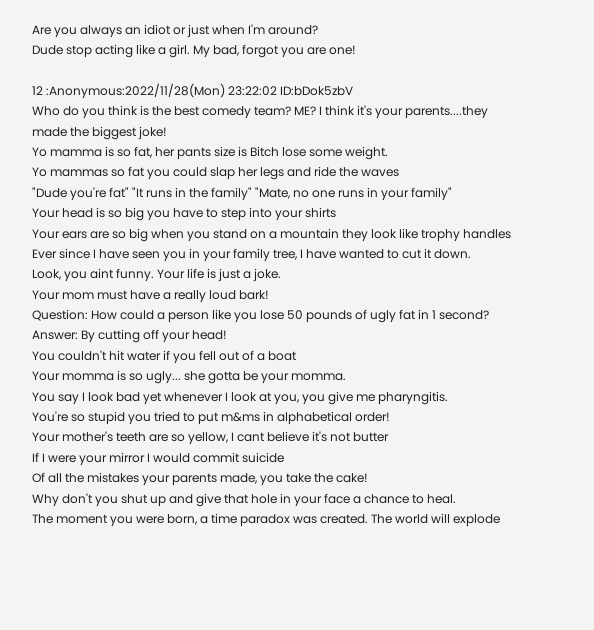Are you always an idiot or just when I'm around?
Dude stop acting like a girl. My bad, forgot you are one!

12 :Anonymous:2022/11/28(Mon) 23:22:02 ID:bDok5zbV
Who do you think is the best comedy team? ME? I think it's your parents....they made the biggest joke!
Yo mamma is so fat, her pants size is Bitch lose some weight.
Yo mammas so fat you could slap her legs and ride the waves
"Dude you're fat" "It runs in the family" "Mate, no one runs in your family"
Your head is so big you have to step into your shirts
Your ears are so big when you stand on a mountain they look like trophy handles
Ever since I have seen you in your family tree, I have wanted to cut it down.
Look, you aint funny. Your life is just a joke.
Your mom must have a really loud bark!
Question: How could a person like you lose 50 pounds of ugly fat in 1 second? Answer: By cutting off your head!
You couldn't hit water if you fell out of a boat
Your momma is so ugly... she gotta be your momma.
You say I look bad yet whenever I look at you, you give me pharyngitis.
You're so stupid you tried to put m&ms in alphabetical order!
Your mother's teeth are so yellow, I cant believe it's not butter
If I were your mirror I would commit suicide
Of all the mistakes your parents made, you take the cake!
Why don't you shut up and give that hole in your face a chance to heal.
The moment you were born, a time paradox was created. The world will explode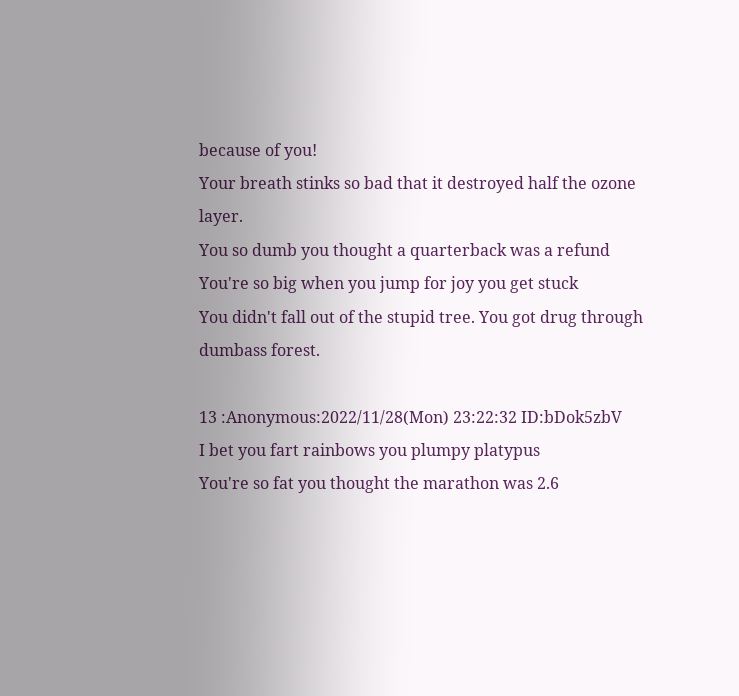because of you!
Your breath stinks so bad that it destroyed half the ozone layer.
You so dumb you thought a quarterback was a refund
You're so big when you jump for joy you get stuck
You didn't fall out of the stupid tree. You got drug through dumbass forest.

13 :Anonymous:2022/11/28(Mon) 23:22:32 ID:bDok5zbV
I bet you fart rainbows you plumpy platypus
You're so fat you thought the marathon was 2.6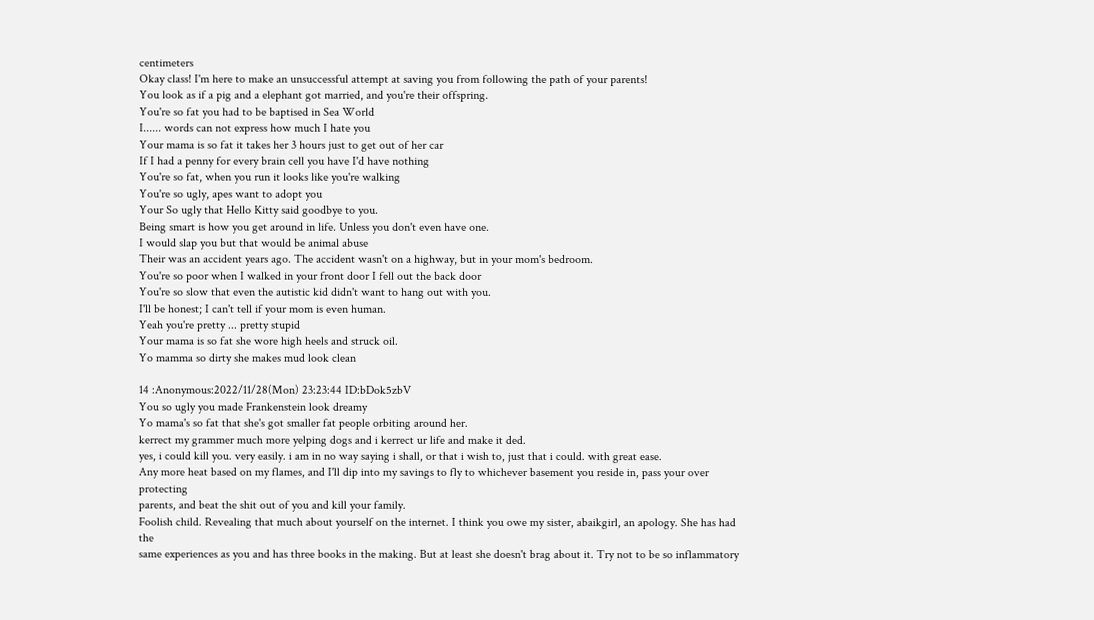centimeters
Okay class! I'm here to make an unsuccessful attempt at saving you from following the path of your parents!
You look as if a pig and a elephant got married, and you're their offspring.
You're so fat you had to be baptised in Sea World
I...... words can not express how much I hate you
Your mama is so fat it takes her 3 hours just to get out of her car
If I had a penny for every brain cell you have I'd have nothing
You're so fat, when you run it looks like you're walking
You're so ugly, apes want to adopt you
Your So ugly that Hello Kitty said goodbye to you.
Being smart is how you get around in life. Unless you don't even have one.
I would slap you but that would be animal abuse
Their was an accident years ago. The accident wasn't on a highway, but in your mom's bedroom.
You're so poor when I walked in your front door I fell out the back door
You're so slow that even the autistic kid didn't want to hang out with you.
I'll be honest; I can't tell if your mom is even human.
Yeah you're pretty ... pretty stupid
Your mama is so fat she wore high heels and struck oil.
Yo mamma so dirty she makes mud look clean

14 :Anonymous:2022/11/28(Mon) 23:23:44 ID:bDok5zbV
You so ugly you made Frankenstein look dreamy
Yo mama's so fat that she's got smaller fat people orbiting around her.
kerrect my grammer much more yelping dogs and i kerrect ur life and make it ded.
yes, i could kill you. very easily. i am in no way saying i shall, or that i wish to, just that i could. with great ease.
Any more heat based on my flames, and I'll dip into my savings to fly to whichever basement you reside in, pass your over protecting
parents, and beat the shit out of you and kill your family.
Foolish child. Revealing that much about yourself on the internet. I think you owe my sister, abaikgirl, an apology. She has had the
same experiences as you and has three books in the making. But at least she doesn't brag about it. Try not to be so inflammatory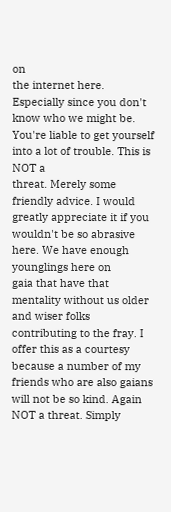on
the internet here. Especially since you don't know who we might be. You're liable to get yourself into a lot of trouble. This is NOT a
threat. Merely some friendly advice. I would greatly appreciate it if you wouldn't be so abrasive here. We have enough younglings here on
gaia that have that mentality without us older and wiser folks contributing to the fray. I offer this as a courtesy because a number of my
friends who are also gaians will not be so kind. Again NOT a threat. Simply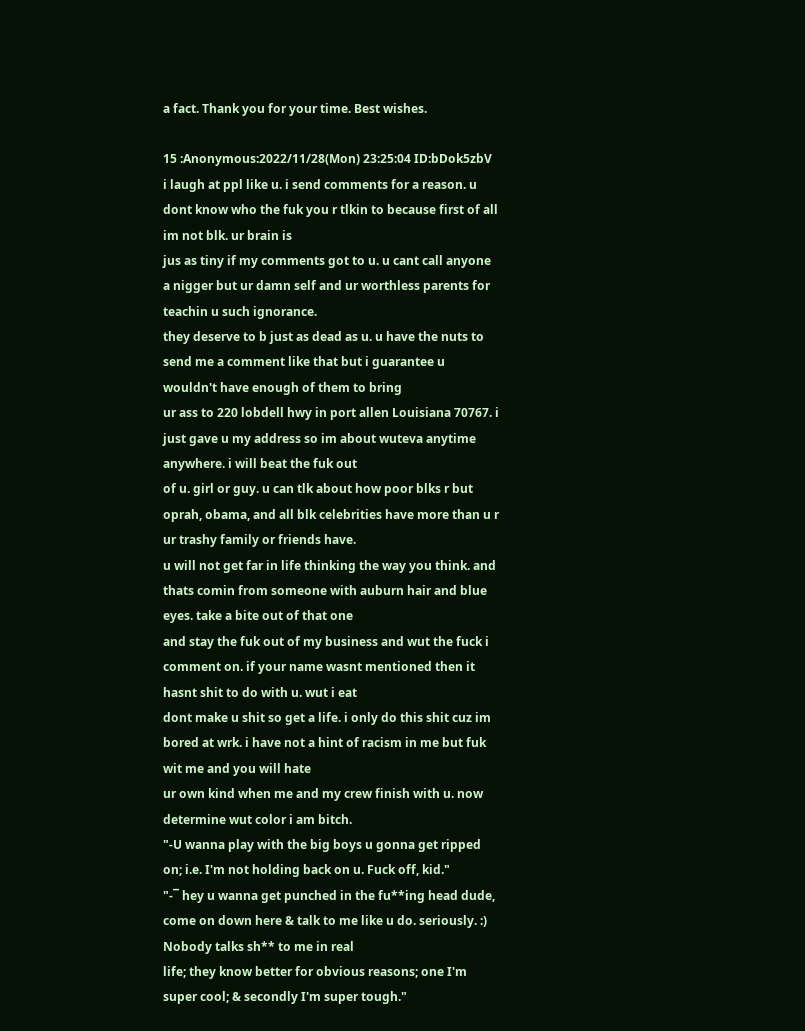a fact. Thank you for your time. Best wishes.

15 :Anonymous:2022/11/28(Mon) 23:25:04 ID:bDok5zbV
i laugh at ppl like u. i send comments for a reason. u dont know who the fuk you r tlkin to because first of all im not blk. ur brain is
jus as tiny if my comments got to u. u cant call anyone a nigger but ur damn self and ur worthless parents for teachin u such ignorance.
they deserve to b just as dead as u. u have the nuts to send me a comment like that but i guarantee u wouldn't have enough of them to bring
ur ass to 220 lobdell hwy in port allen Louisiana 70767. i just gave u my address so im about wuteva anytime anywhere. i will beat the fuk out
of u. girl or guy. u can tlk about how poor blks r but oprah, obama, and all blk celebrities have more than u r ur trashy family or friends have.
u will not get far in life thinking the way you think. and thats comin from someone with auburn hair and blue eyes. take a bite out of that one
and stay the fuk out of my business and wut the fuck i comment on. if your name wasnt mentioned then it hasnt shit to do with u. wut i eat
dont make u shit so get a life. i only do this shit cuz im bored at wrk. i have not a hint of racism in me but fuk wit me and you will hate
ur own kind when me and my crew finish with u. now determine wut color i am bitch.
"-U wanna play with the big boys u gonna get ripped on; i.e. I'm not holding back on u. Fuck off, kid."
"-‾ hey u wanna get punched in the fu**ing head dude, come on down here & talk to me like u do. seriously. :) Nobody talks sh** to me in real
life; they know better for obvious reasons; one I'm super cool; & secondly I'm super tough."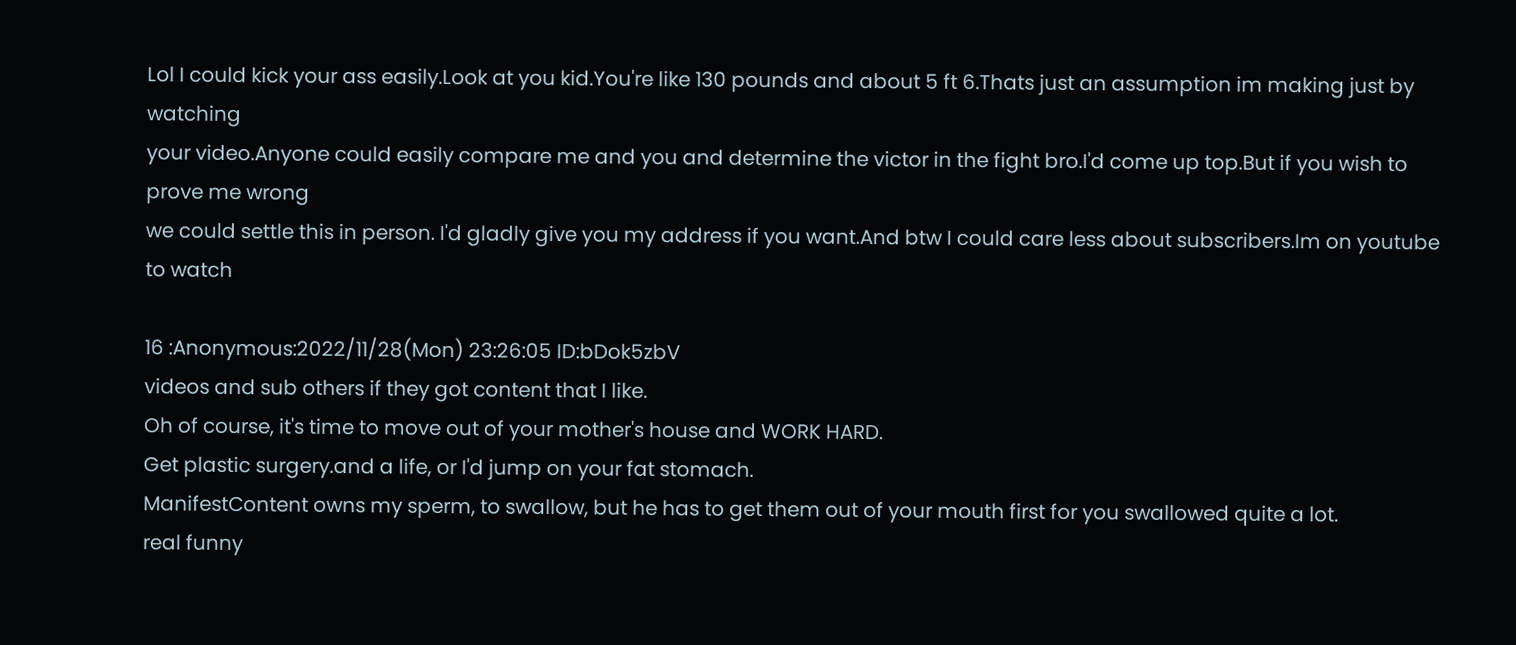Lol I could kick your ass easily.Look at you kid.You're like 130 pounds and about 5 ft 6.Thats just an assumption im making just by watching
your video.Anyone could easily compare me and you and determine the victor in the fight bro.I'd come up top.But if you wish to prove me wrong
we could settle this in person. I'd gladly give you my address if you want.And btw I could care less about subscribers.Im on youtube to watch

16 :Anonymous:2022/11/28(Mon) 23:26:05 ID:bDok5zbV
videos and sub others if they got content that I like.
Oh of course, it's time to move out of your mother's house and WORK HARD.
Get plastic surgery.and a life, or I'd jump on your fat stomach.
ManifestContent owns my sperm, to swallow, but he has to get them out of your mouth first for you swallowed quite a lot.
real funny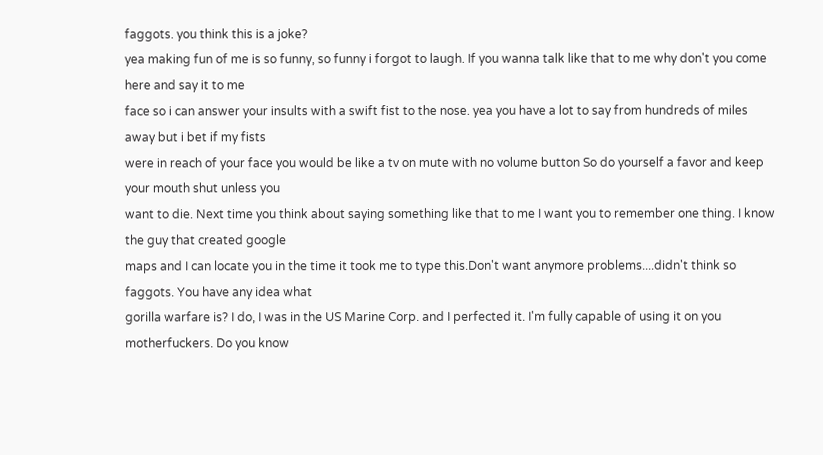faggots. you think this is a joke?
yea making fun of me is so funny, so funny i forgot to laugh. If you wanna talk like that to me why don't you come here and say it to me
face so i can answer your insults with a swift fist to the nose. yea you have a lot to say from hundreds of miles away but i bet if my fists
were in reach of your face you would be like a tv on mute with no volume button So do yourself a favor and keep your mouth shut unless you
want to die. Next time you think about saying something like that to me I want you to remember one thing. I know the guy that created google
maps and I can locate you in the time it took me to type this.Don't want anymore problems....didn't think so faggots. You have any idea what
gorilla warfare is? I do, I was in the US Marine Corp. and I perfected it. I'm fully capable of using it on you motherfuckers. Do you know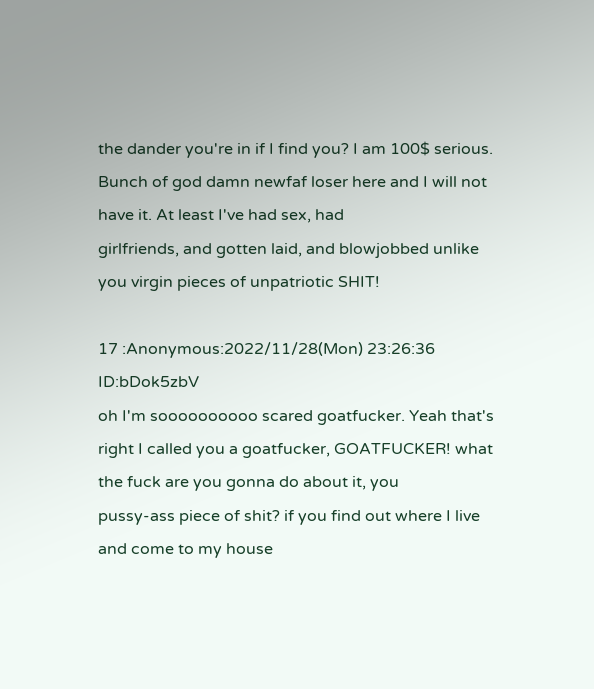the dander you're in if I find you? I am 100$ serious. Bunch of god damn newfaf loser here and I will not have it. At least I've had sex, had
girlfriends, and gotten laid, and blowjobbed unlike you virgin pieces of unpatriotic SHIT!

17 :Anonymous:2022/11/28(Mon) 23:26:36 ID:bDok5zbV
oh I'm soooooooooo scared goatfucker. Yeah that's right I called you a goatfucker, GOATFUCKER! what the fuck are you gonna do about it, you
pussy-ass piece of shit? if you find out where I live and come to my house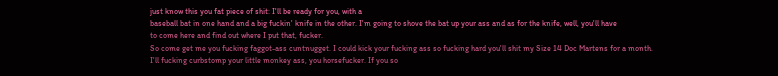just know this you fat piece of shit: I'll be ready for you, with a
baseball bat in one hand and a big fuckin' knife in the other. I'm going to shove the bat up your ass and as for the knife, well, you'll have
to come here and find out where I put that, fucker.
So come get me you fucking faggot-ass cuntnugget. I could kick your fucking ass so fucking hard you'll shit my Size 14 Doc Martens for a month.
I'll fucking curbstomp your little monkey ass, you horsefucker. If you so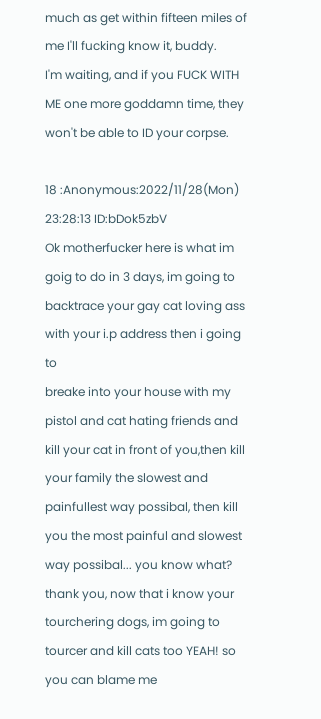much as get within fifteen miles of me I'll fucking know it, buddy.
I'm waiting, and if you FUCK WITH ME one more goddamn time, they won't be able to ID your corpse.

18 :Anonymous:2022/11/28(Mon) 23:28:13 ID:bDok5zbV
Ok motherfucker here is what im goig to do in 3 days, im going to backtrace your gay cat loving ass with your i.p address then i going to
breake into your house with my pistol and cat hating friends and kill your cat in front of you,then kill your family the slowest and
painfullest way possibal, then kill you the most painful and slowest way possibal... you know what? thank you, now that i know your
tourchering dogs, im going to tourcer and kill cats too YEAH! so you can blame me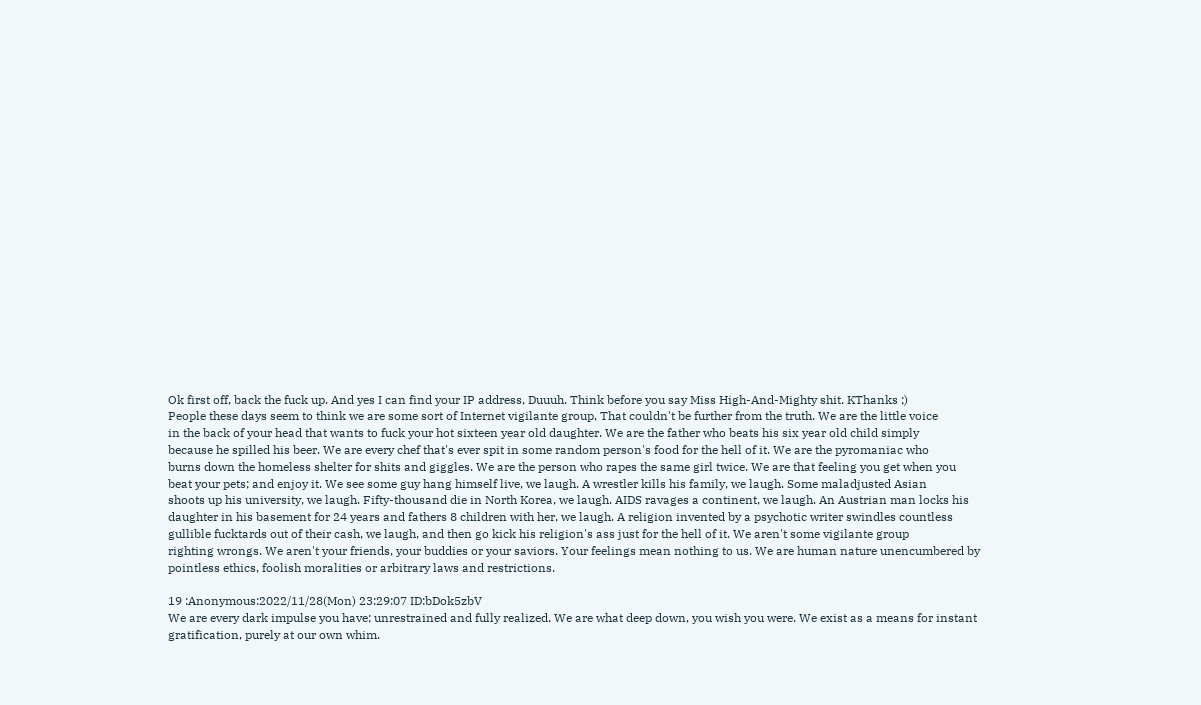Ok first off, back the fuck up. And yes I can find your IP address, Duuuh. Think before you say Miss High-And-Mighty shit. KThanks ;)
People these days seem to think we are some sort of Internet vigilante group, That couldn't be further from the truth. We are the little voice
in the back of your head that wants to fuck your hot sixteen year old daughter. We are the father who beats his six year old child simply
because he spilled his beer. We are every chef that's ever spit in some random person's food for the hell of it. We are the pyromaniac who
burns down the homeless shelter for shits and giggles. We are the person who rapes the same girl twice. We are that feeling you get when you
beat your pets; and enjoy it. We see some guy hang himself live, we laugh. A wrestler kills his family, we laugh. Some maladjusted Asian
shoots up his university, we laugh. Fifty-thousand die in North Korea, we laugh. AIDS ravages a continent, we laugh. An Austrian man locks his
daughter in his basement for 24 years and fathers 8 children with her, we laugh. A religion invented by a psychotic writer swindles countless
gullible fucktards out of their cash, we laugh, and then go kick his religion's ass just for the hell of it. We aren't some vigilante group
righting wrongs. We aren't your friends, your buddies or your saviors. Your feelings mean nothing to us. We are human nature unencumbered by
pointless ethics, foolish moralities or arbitrary laws and restrictions.

19 :Anonymous:2022/11/28(Mon) 23:29:07 ID:bDok5zbV
We are every dark impulse you have; unrestrained and fully realized. We are what deep down, you wish you were. We exist as a means for instant
gratification, purely at our own whim.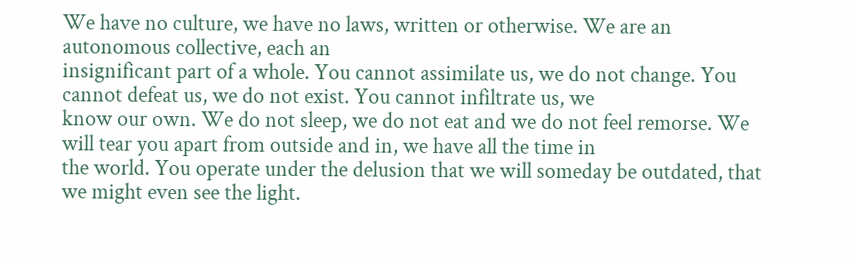We have no culture, we have no laws, written or otherwise. We are an autonomous collective, each an
insignificant part of a whole. You cannot assimilate us, we do not change. You cannot defeat us, we do not exist. You cannot infiltrate us, we
know our own. We do not sleep, we do not eat and we do not feel remorse. We will tear you apart from outside and in, we have all the time in
the world. You operate under the delusion that we will someday be outdated, that we might even see the light.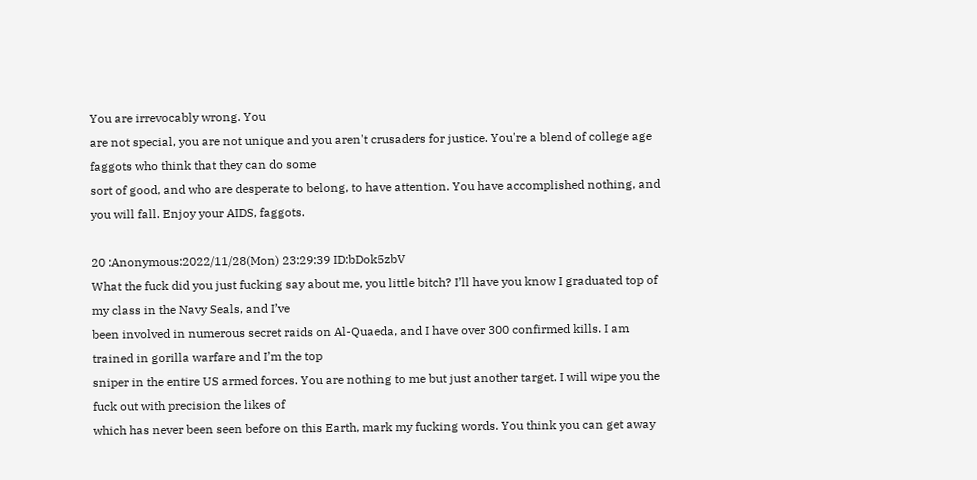You are irrevocably wrong. You
are not special, you are not unique and you aren't crusaders for justice. You're a blend of college age faggots who think that they can do some
sort of good, and who are desperate to belong, to have attention. You have accomplished nothing, and you will fall. Enjoy your AIDS, faggots.

20 :Anonymous:2022/11/28(Mon) 23:29:39 ID:bDok5zbV
What the fuck did you just fucking say about me, you little bitch? I’ll have you know I graduated top of my class in the Navy Seals, and I’ve
been involved in numerous secret raids on Al-Quaeda, and I have over 300 confirmed kills. I am trained in gorilla warfare and I’m the top
sniper in the entire US armed forces. You are nothing to me but just another target. I will wipe you the fuck out with precision the likes of
which has never been seen before on this Earth, mark my fucking words. You think you can get away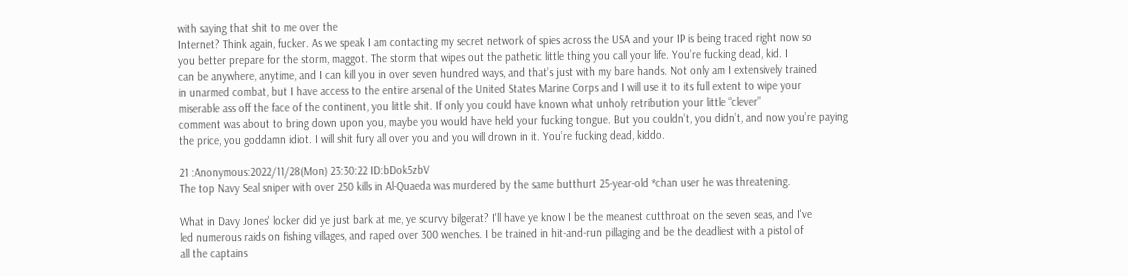with saying that shit to me over the
Internet? Think again, fucker. As we speak I am contacting my secret network of spies across the USA and your IP is being traced right now so
you better prepare for the storm, maggot. The storm that wipes out the pathetic little thing you call your life. You’re fucking dead, kid. I
can be anywhere, anytime, and I can kill you in over seven hundred ways, and that’s just with my bare hands. Not only am I extensively trained
in unarmed combat, but I have access to the entire arsenal of the United States Marine Corps and I will use it to its full extent to wipe your
miserable ass off the face of the continent, you little shit. If only you could have known what unholy retribution your little “clever”
comment was about to bring down upon you, maybe you would have held your fucking tongue. But you couldn’t, you didn’t, and now you’re paying
the price, you goddamn idiot. I will shit fury all over you and you will drown in it. You’re fucking dead, kiddo.

21 :Anonymous:2022/11/28(Mon) 23:30:22 ID:bDok5zbV
The top Navy Seal sniper with over 250 kills in Al-Quaeda was murdered by the same butthurt 25-year-old *chan user he was threatening.

What in Davy Jones' locker did ye just bark at me, ye scurvy bilgerat? I'll have ye know I be the meanest cutthroat on the seven seas, and I've
led numerous raids on fishing villages, and raped over 300 wenches. I be trained in hit-and-run pillaging and be the deadliest with a pistol of
all the captains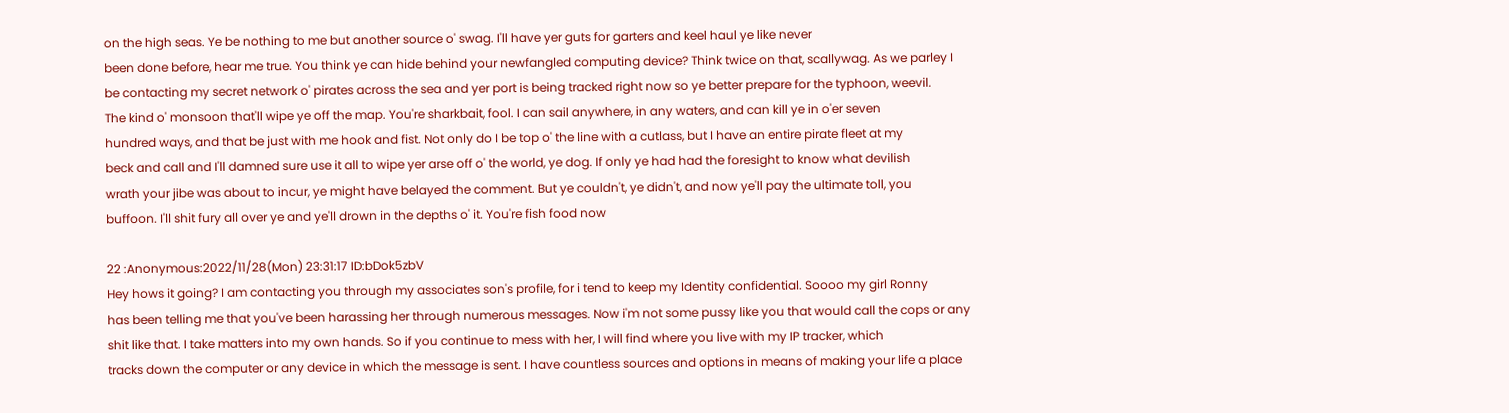on the high seas. Ye be nothing to me but another source o' swag. I'll have yer guts for garters and keel haul ye like never
been done before, hear me true. You think ye can hide behind your newfangled computing device? Think twice on that, scallywag. As we parley I
be contacting my secret network o' pirates across the sea and yer port is being tracked right now so ye better prepare for the typhoon, weevil.
The kind o' monsoon that'll wipe ye off the map. You're sharkbait, fool. I can sail anywhere, in any waters, and can kill ye in o'er seven
hundred ways, and that be just with me hook and fist. Not only do I be top o' the line with a cutlass, but I have an entire pirate fleet at my
beck and call and I'll damned sure use it all to wipe yer arse off o' the world, ye dog. If only ye had had the foresight to know what devilish
wrath your jibe was about to incur, ye might have belayed the comment. But ye couldn't, ye didn't, and now ye'll pay the ultimate toll, you
buffoon. I'll shit fury all over ye and ye'll drown in the depths o' it. You're fish food now

22 :Anonymous:2022/11/28(Mon) 23:31:17 ID:bDok5zbV
Hey hows it going? I am contacting you through my associates son's profile, for i tend to keep my Identity confidential. Soooo my girl Ronny
has been telling me that you've been harassing her through numerous messages. Now i'm not some pussy like you that would call the cops or any
shit like that. I take matters into my own hands. So if you continue to mess with her, I will find where you live with my IP tracker, which
tracks down the computer or any device in which the message is sent. I have countless sources and options in means of making your life a place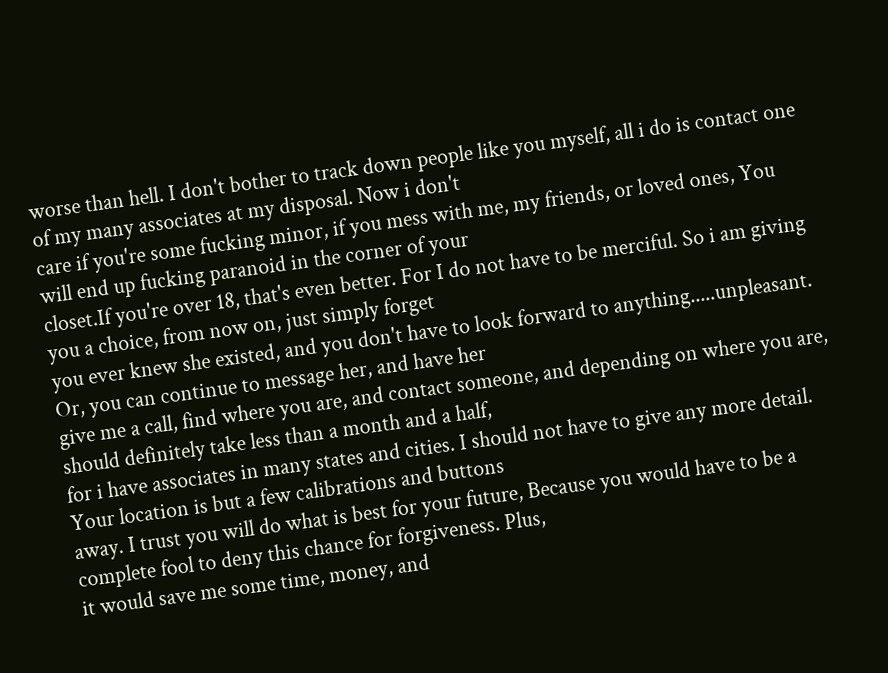worse than hell. I don't bother to track down people like you myself, all i do is contact one of my many associates at my disposal. Now i don't
care if you're some fucking minor, if you mess with me, my friends, or loved ones, You will end up fucking paranoid in the corner of your
closet.If you're over 18, that's even better. For I do not have to be merciful. So i am giving you a choice, from now on, just simply forget
you ever knew she existed, and you don't have to look forward to anything.....unpleasant. Or, you can continue to message her, and have her
give me a call, find where you are, and contact someone, and depending on where you are, should definitely take less than a month and a half,
for i have associates in many states and cities. I should not have to give any more detail. Your location is but a few calibrations and buttons
away. I trust you will do what is best for your future, Because you would have to be a complete fool to deny this chance for forgiveness. Plus,
it would save me some time, money, and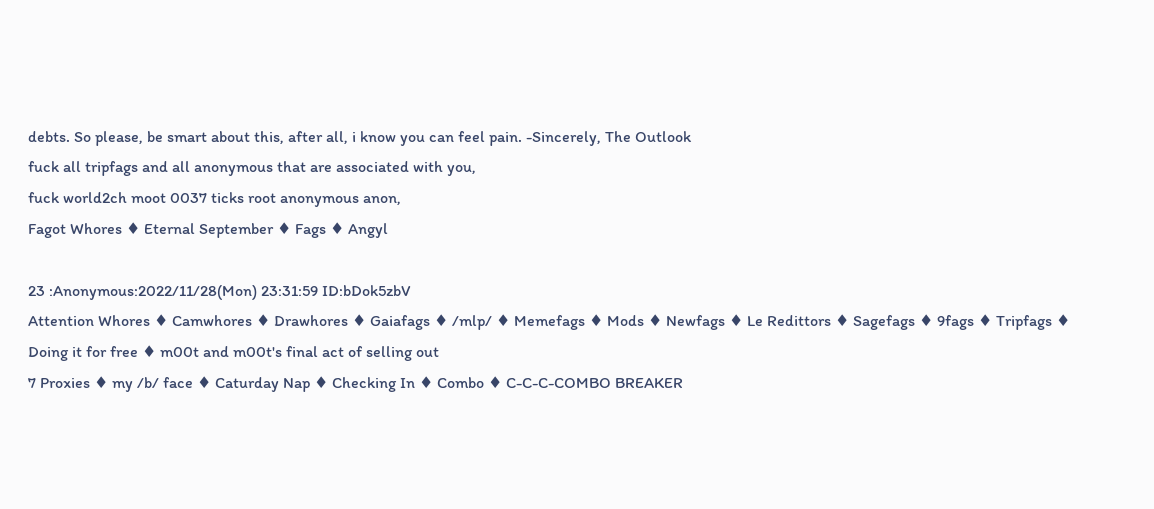debts. So please, be smart about this, after all, i know you can feel pain. -Sincerely, The Outlook
fuck all tripfags and all anonymous that are associated with you,
fuck world2ch moot 0037 ticks root anonymous anon,
Fagot Whores ♦ Eternal September ♦ Fags ♦ Angyl

23 :Anonymous:2022/11/28(Mon) 23:31:59 ID:bDok5zbV
Attention Whores ♦ Camwhores ♦ Drawhores ♦ Gaiafags ♦ /mlp/ ♦ Memefags ♦ Mods ♦ Newfags ♦ Le Redittors ♦ Sagefags ♦ 9fags ♦ Tripfags ♦
Doing it for free ♦ m00t and m00t's final act of selling out
7 Proxies ♦ my /b/ face ♦ Caturday Nap ♦ Checking In ♦ Combo ♦ C-C-C-COMBO BREAKER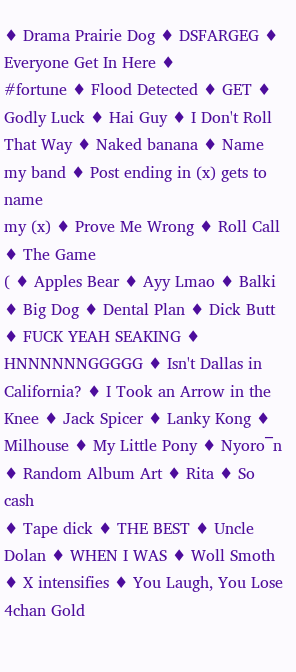♦ Drama Prairie Dog ♦ DSFARGEG ♦ Everyone Get In Here ♦
#fortune ♦ Flood Detected ♦ GET ♦ Godly Luck ♦ Hai Guy ♦ I Don't Roll That Way ♦ Naked banana ♦ Name my band ♦ Post ending in (x) gets to name
my (x) ♦ Prove Me Wrong ♦ Roll Call ♦ The Game
( ♦ Apples Bear ♦ Ayy Lmao ♦ Balki ♦ Big Dog ♦ Dental Plan ♦ Dick Butt ♦ FUCK YEAH SEAKING ♦ HNNNNNNGGGGG ♦ Isn't Dallas in
California? ♦ I Took an Arrow in the Knee ♦ Jack Spicer ♦ Lanky Kong ♦ Milhouse ♦ My Little Pony ♦ Nyoro‾n ♦ Random Album Art ♦ Rita ♦ So cash
♦ Tape dick ♦ THE BEST ♦ Uncle Dolan ♦ WHEN I WAS ♦ Woll Smoth ♦ X intensifies ♦ You Laugh, You Lose
4chan Gold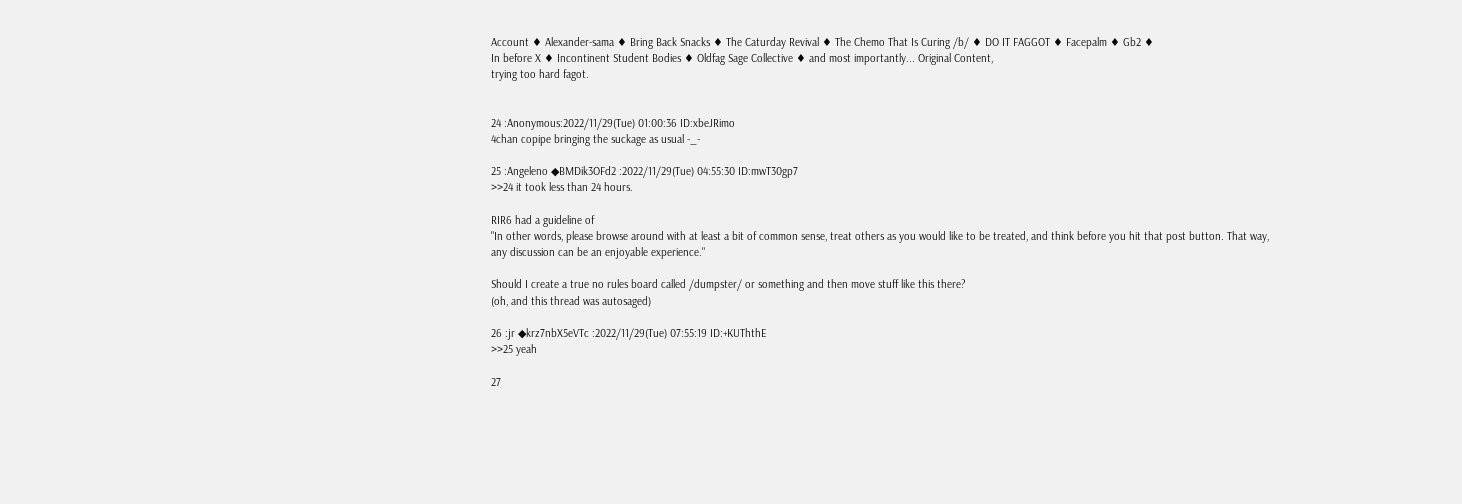Account ♦ Alexander-sama ♦ Bring Back Snacks ♦ The Caturday Revival ♦ The Chemo That Is Curing /b/ ♦ DO IT FAGGOT ♦ Facepalm ♦ Gb2 ♦
In before X ♦ Incontinent Student Bodies ♦ Oldfag Sage Collective ♦ and most importantly... Original Content,
trying too hard fagot.


24 :Anonymous:2022/11/29(Tue) 01:00:36 ID:xbeJRimo
4chan copipe bringing the suckage as usual -_-

25 :Angeleno ◆BMDik3OFd2 :2022/11/29(Tue) 04:55:30 ID:mwT30gp7
>>24 it took less than 24 hours.

RIR6 had a guideline of
"In other words, please browse around with at least a bit of common sense, treat others as you would like to be treated, and think before you hit that post button. That way, any discussion can be an enjoyable experience."

Should I create a true no rules board called /dumpster/ or something and then move stuff like this there?
(oh, and this thread was autosaged)

26 :jr ◆krz7nbX5eVTc :2022/11/29(Tue) 07:55:19 ID:+KUThthE
>>25 yeah

27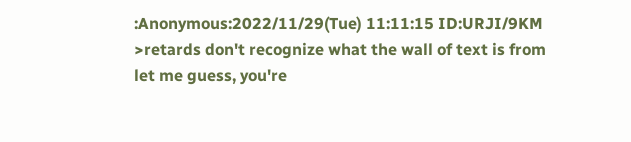:Anonymous:2022/11/29(Tue) 11:11:15 ID:URJI/9KM
>retards don't recognize what the wall of text is from
let me guess, you're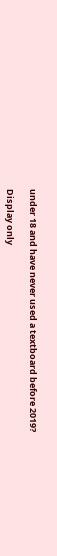under 18 and have never used a textboard before 2019?

Display only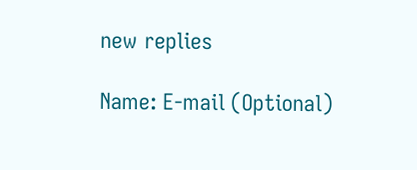new replies

Name: E-mail (Optional)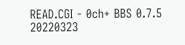READ.CGI - 0ch+ BBS 0.7.5 20220323